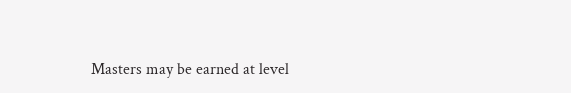Masters may be earned at level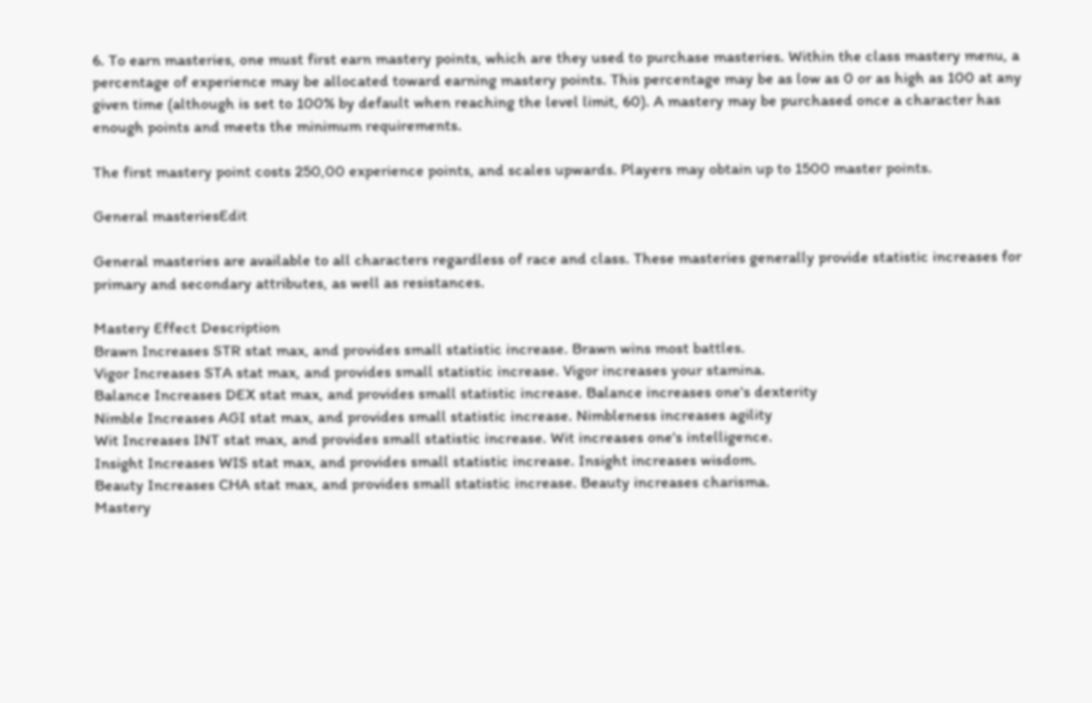6. To earn masteries, one must first earn mastery points, which are they used to purchase masteries. Within the class mastery menu, a percentage of experience may be allocated toward earning mastery points. This percentage may be as low as 0 or as high as 100 at any given time (although is set to 100% by default when reaching the level limit, 60). A mastery may be purchased once a character has enough points and meets the minimum requirements.

The first mastery point costs 250,00 experience points, and scales upwards. Players may obtain up to 1500 master points.

General masteriesEdit

General masteries are available to all characters regardless of race and class. These masteries generally provide statistic increases for primary and secondary attributes, as well as resistances.

Mastery Effect Description
Brawn Increases STR stat max, and provides small statistic increase. Brawn wins most battles.
Vigor Increases STA stat max, and provides small statistic increase. Vigor increases your stamina.
Balance Increases DEX stat max, and provides small statistic increase. Balance increases one's dexterity
Nimble Increases AGI stat max, and provides small statistic increase. Nimbleness increases agility
Wit Increases INT stat max, and provides small statistic increase. Wit increases one's intelligence.
Insight Increases WIS stat max, and provides small statistic increase. Insight increases wisdom.
Beauty Increases CHA stat max, and provides small statistic increase. Beauty increases charisma.
Mastery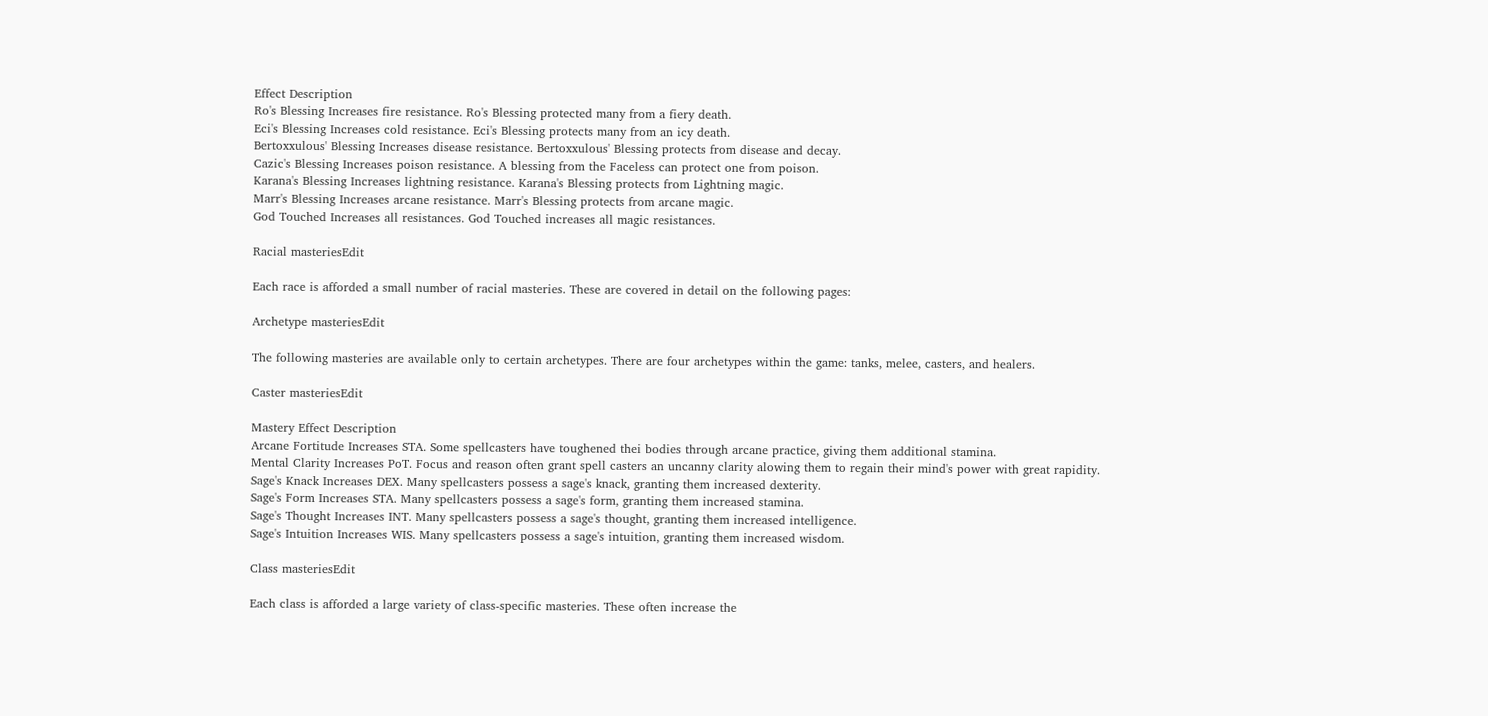Effect Description
Ro's Blessing Increases fire resistance. Ro's Blessing protected many from a fiery death.
Eci's Blessing Increases cold resistance. Eci's Blessing protects many from an icy death.
Bertoxxulous' Blessing Increases disease resistance. Bertoxxulous' Blessing protects from disease and decay.
Cazic's Blessing Increases poison resistance. A blessing from the Faceless can protect one from poison.
Karana's Blessing Increases lightning resistance. Karana's Blessing protects from Lightning magic.
Marr's Blessing Increases arcane resistance. Marr's Blessing protects from arcane magic.
God Touched Increases all resistances. God Touched increases all magic resistances.

Racial masteriesEdit

Each race is afforded a small number of racial masteries. These are covered in detail on the following pages:

Archetype masteriesEdit

The following masteries are available only to certain archetypes. There are four archetypes within the game: tanks, melee, casters, and healers.

Caster masteriesEdit

Mastery Effect Description
Arcane Fortitude Increases STA. Some spellcasters have toughened thei bodies through arcane practice, giving them additional stamina.
Mental Clarity Increases PoT. Focus and reason often grant spell casters an uncanny clarity alowing them to regain their mind's power with great rapidity.
Sage's Knack Increases DEX. Many spellcasters possess a sage's knack, granting them increased dexterity.
Sage's Form Increases STA. Many spellcasters possess a sage's form, granting them increased stamina.
Sage's Thought Increases INT. Many spellcasters possess a sage's thought, granting them increased intelligence.
Sage's Intuition Increases WIS. Many spellcasters possess a sage's intuition, granting them increased wisdom.

Class masteriesEdit

Each class is afforded a large variety of class-specific masteries. These often increase the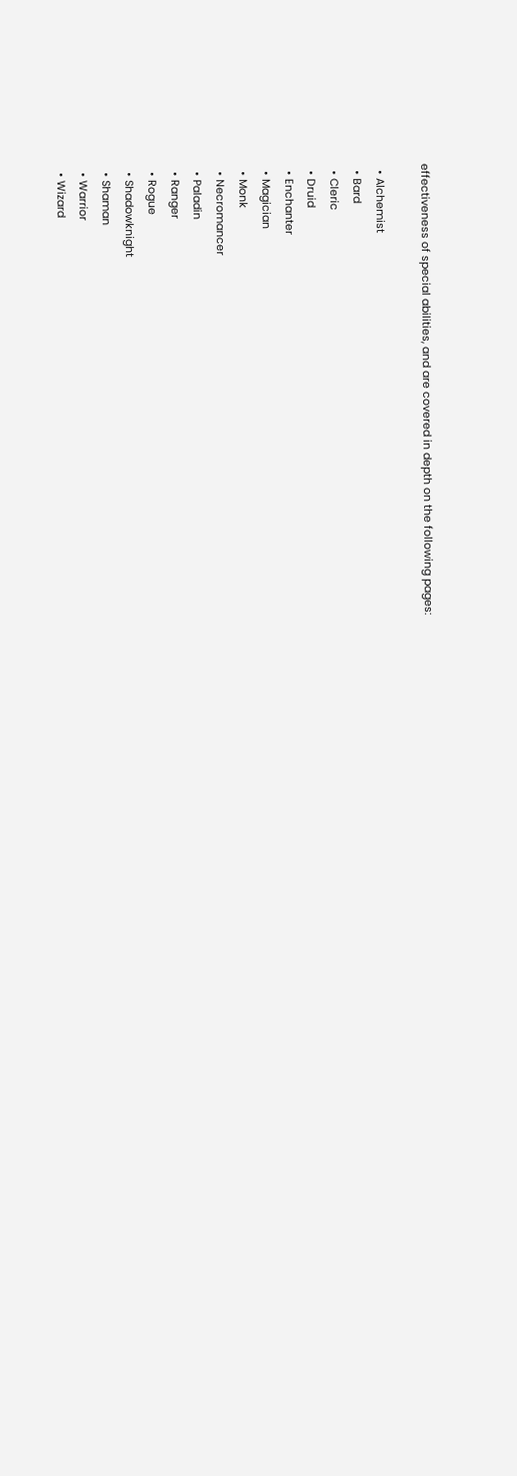effectiveness of special abilities, and are covered in depth on the following pages:

  • Alchemist
  • Bard
  • Cleric
  • Druid
  • Enchanter
  • Magician
  • Monk
  • Necromancer
  • Paladin
  • Ranger
  • Rogue
  • Shadowknight
  • Shaman
  • Warrior
  • Wizard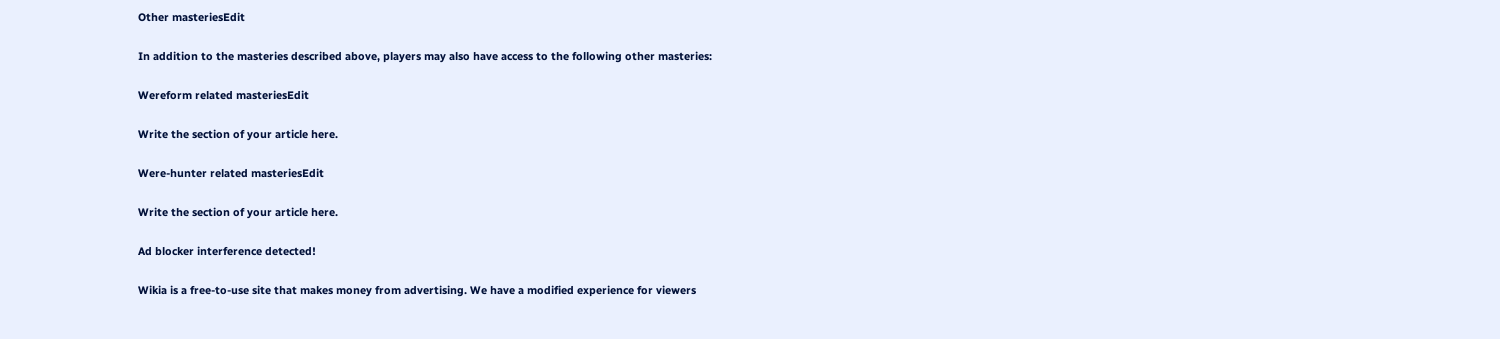Other masteriesEdit

In addition to the masteries described above, players may also have access to the following other masteries:

Wereform related masteriesEdit

Write the section of your article here.

Were-hunter related masteriesEdit

Write the section of your article here.

Ad blocker interference detected!

Wikia is a free-to-use site that makes money from advertising. We have a modified experience for viewers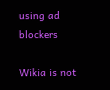using ad blockers

Wikia is not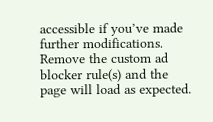accessible if you’ve made further modifications. Remove the custom ad blocker rule(s) and the page will load as expected.